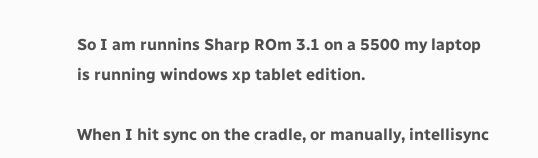So I am runnins Sharp ROm 3.1 on a 5500 my laptop is running windows xp tablet edition.

When I hit sync on the cradle, or manually, intellisync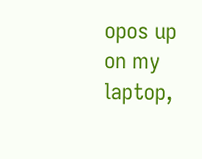opos up on my laptop,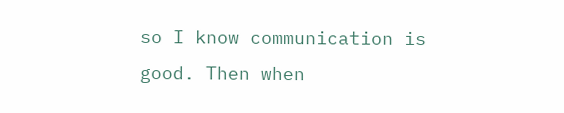so I know communication is good. Then when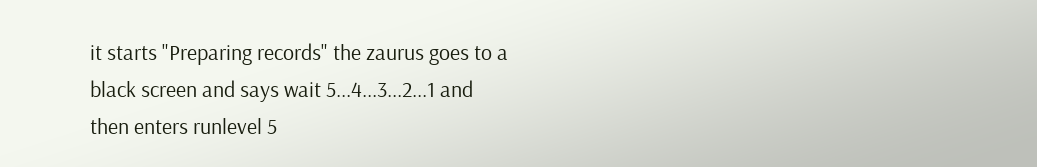it starts "Preparing records" the zaurus goes to a black screen and says wait 5...4...3...2...1 and then enters runlevel 5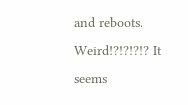and reboots. Weird!?!?!?!? It seems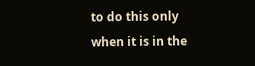to do this only when it is in the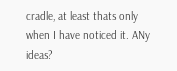cradle, at least thats only when I have noticed it. ANy ideas?